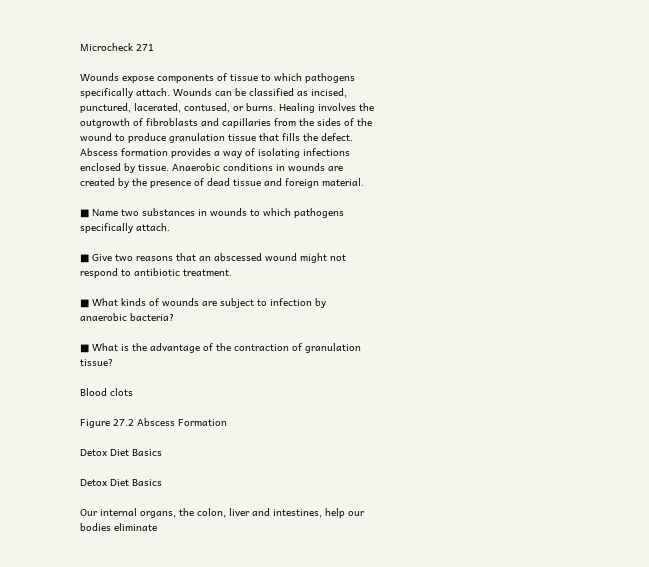Microcheck 271

Wounds expose components of tissue to which pathogens specifically attach. Wounds can be classified as incised, punctured, lacerated, contused, or burns. Healing involves the outgrowth of fibroblasts and capillaries from the sides of the wound to produce granulation tissue that fills the defect. Abscess formation provides a way of isolating infections enclosed by tissue. Anaerobic conditions in wounds are created by the presence of dead tissue and foreign material.

■ Name two substances in wounds to which pathogens specifically attach.

■ Give two reasons that an abscessed wound might not respond to antibiotic treatment.

■ What kinds of wounds are subject to infection by anaerobic bacteria?

■ What is the advantage of the contraction of granulation tissue?

Blood clots

Figure 27.2 Abscess Formation

Detox Diet Basics

Detox Diet Basics

Our internal organs, the colon, liver and intestines, help our bodies eliminate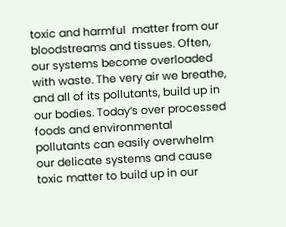toxic and harmful  matter from our bloodstreams and tissues. Often, our systems become overloaded with waste. The very air we breathe, and all of its pollutants, build up in our bodies. Today’s over processed foods and environmental pollutants can easily overwhelm our delicate systems and cause toxic matter to build up in our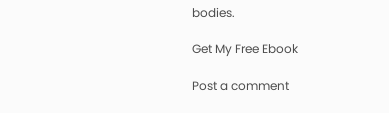bodies.

Get My Free Ebook

Post a comment